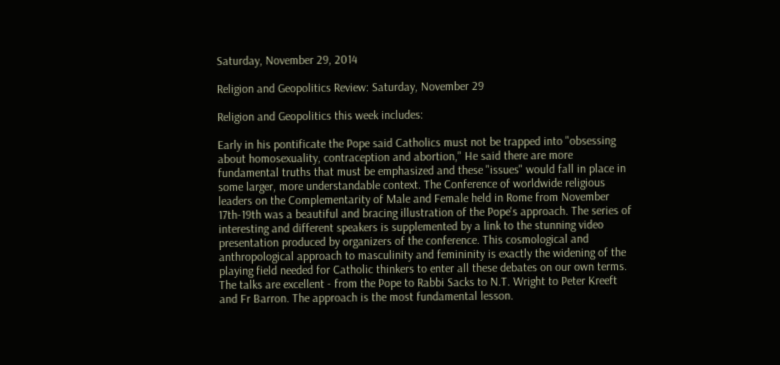Saturday, November 29, 2014

Religion and Geopolitics Review: Saturday, November 29

Religion and Geopolitics this week includes:

Early in his pontificate the Pope said Catholics must not be trapped into "obsessing about homosexuality, contraception and abortion," He said there are more fundamental truths that must be emphasized and these "issues" would fall in place in some larger, more understandable context. The Conference of worldwide religious leaders on the Complementarity of Male and Female held in Rome from November 17th-19th was a beautiful and bracing illustration of the Pope's approach. The series of interesting and different speakers is supplemented by a link to the stunning video presentation produced by organizers of the conference. This cosmological and anthropological approach to masculinity and femininity is exactly the widening of the playing field needed for Catholic thinkers to enter all these debates on our own terms. The talks are excellent - from the Pope to Rabbi Sacks to N.T. Wright to Peter Kreeft and Fr Barron. The approach is the most fundamental lesson.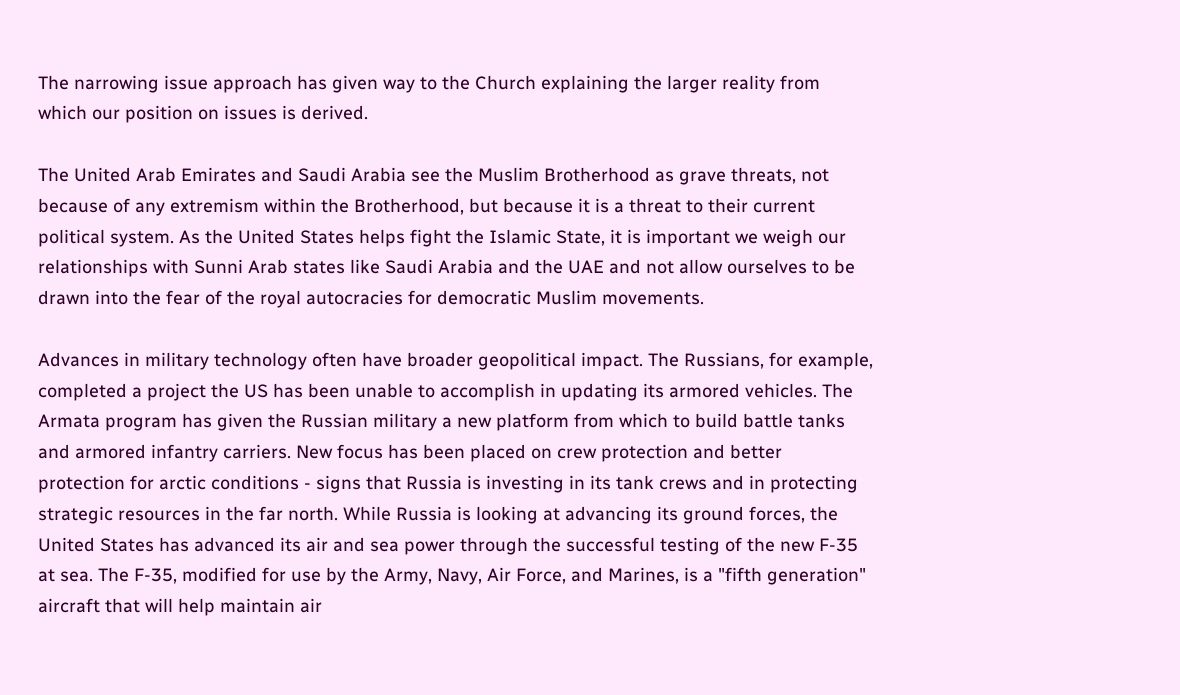The narrowing issue approach has given way to the Church explaining the larger reality from which our position on issues is derived.

The United Arab Emirates and Saudi Arabia see the Muslim Brotherhood as grave threats, not because of any extremism within the Brotherhood, but because it is a threat to their current political system. As the United States helps fight the Islamic State, it is important we weigh our relationships with Sunni Arab states like Saudi Arabia and the UAE and not allow ourselves to be drawn into the fear of the royal autocracies for democratic Muslim movements.

Advances in military technology often have broader geopolitical impact. The Russians, for example, completed a project the US has been unable to accomplish in updating its armored vehicles. The Armata program has given the Russian military a new platform from which to build battle tanks and armored infantry carriers. New focus has been placed on crew protection and better protection for arctic conditions - signs that Russia is investing in its tank crews and in protecting strategic resources in the far north. While Russia is looking at advancing its ground forces, the United States has advanced its air and sea power through the successful testing of the new F-35 at sea. The F-35, modified for use by the Army, Navy, Air Force, and Marines, is a "fifth generation" aircraft that will help maintain air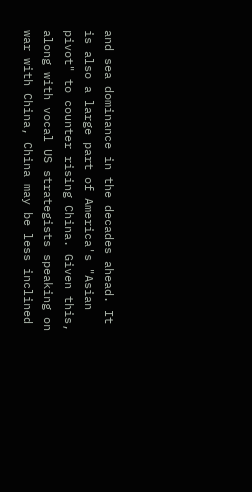and sea dominance in the decades ahead. It is also a large part of America's "Asian pivot" to counter rising China. Given this, along with vocal US strategists speaking on war with China, China may be less inclined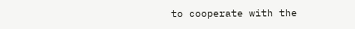to cooperate with the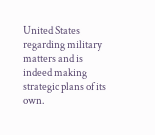United States regarding military matters and is indeed making strategic plans of its own.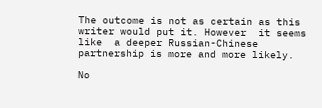The outcome is not as certain as this writer would put it. However  it seems like  a deeper Russian-Chinese partnership is more and more likely.

No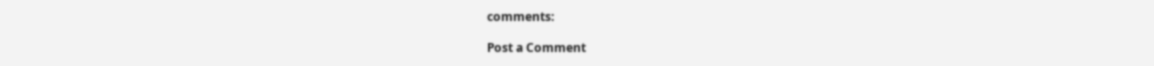comments:

Post a Comment